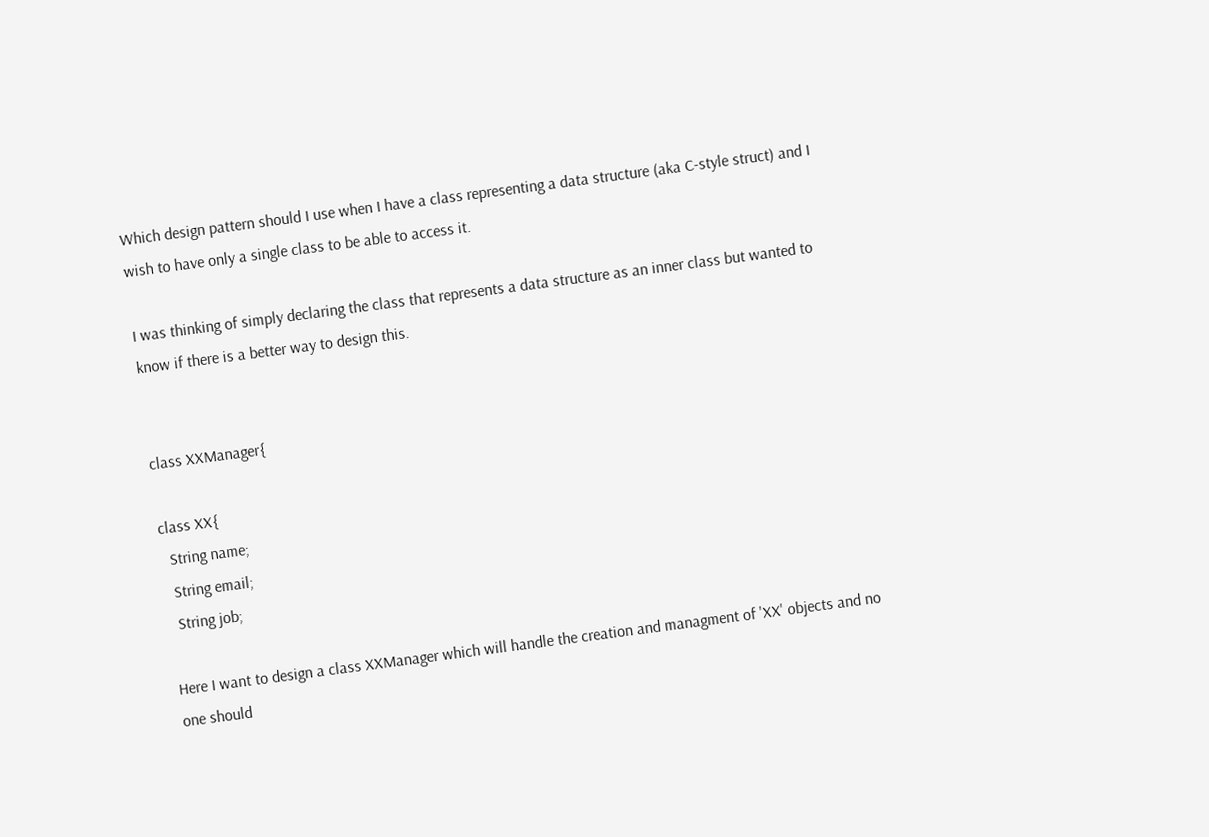Which design pattern should I use when I have a class representing a data structure (aka C-style struct) and I wish to have only a single class to be able to access it.

I was thinking of simply declaring the class that represents a data structure as an inner class but wanted to know if there is a better way to design this.


class XXManager{

class XX{
  String name;
  String email;
  String job;

Here I want to design a class XXManager which will handle the creation and managment of 'XX' objects and no one should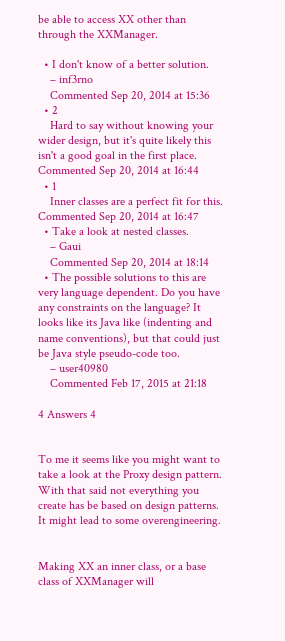be able to access XX other than through the XXManager.

  • I don't know of a better solution.
    – inf3rno
    Commented Sep 20, 2014 at 15:36
  • 2
    Hard to say without knowing your wider design, but it's quite likely this isn't a good goal in the first place. Commented Sep 20, 2014 at 16:44
  • 1
    Inner classes are a perfect fit for this. Commented Sep 20, 2014 at 16:47
  • Take a look at nested classes.
    – Gaui
    Commented Sep 20, 2014 at 18:14
  • The possible solutions to this are very language dependent. Do you have any constraints on the language? It looks like its Java like (indenting and name conventions), but that could just be Java style pseudo-code too.
    – user40980
    Commented Feb 17, 2015 at 21:18

4 Answers 4


To me it seems like you might want to take a look at the Proxy design pattern. With that said not everything you create has be based on design patterns. It might lead to some overengineering.


Making XX an inner class, or a base class of XXManager will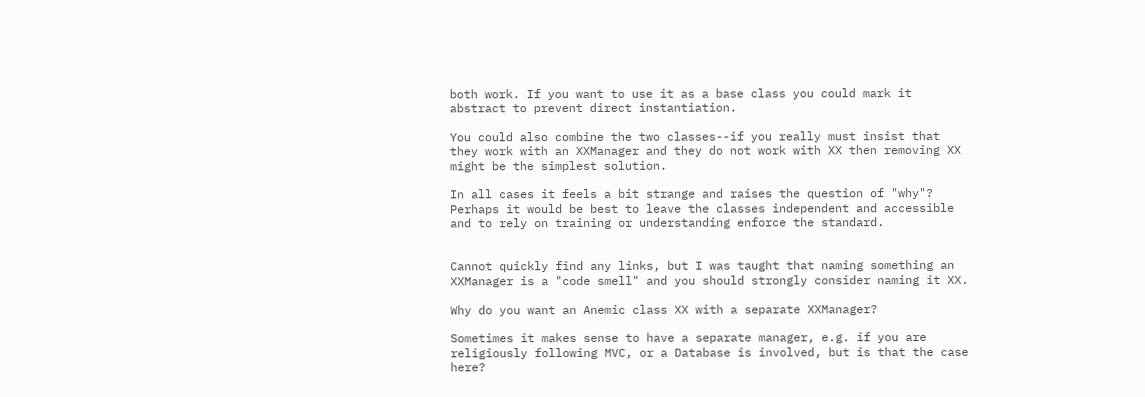both work. If you want to use it as a base class you could mark it abstract to prevent direct instantiation.

You could also combine the two classes--if you really must insist that they work with an XXManager and they do not work with XX then removing XX might be the simplest solution.

In all cases it feels a bit strange and raises the question of "why"? Perhaps it would be best to leave the classes independent and accessible and to rely on training or understanding enforce the standard.


Cannot quickly find any links, but I was taught that naming something an XXManager is a "code smell" and you should strongly consider naming it XX.

Why do you want an Anemic class XX with a separate XXManager?

Sometimes it makes sense to have a separate manager, e.g. if you are religiously following MVC, or a Database is involved, but is that the case here?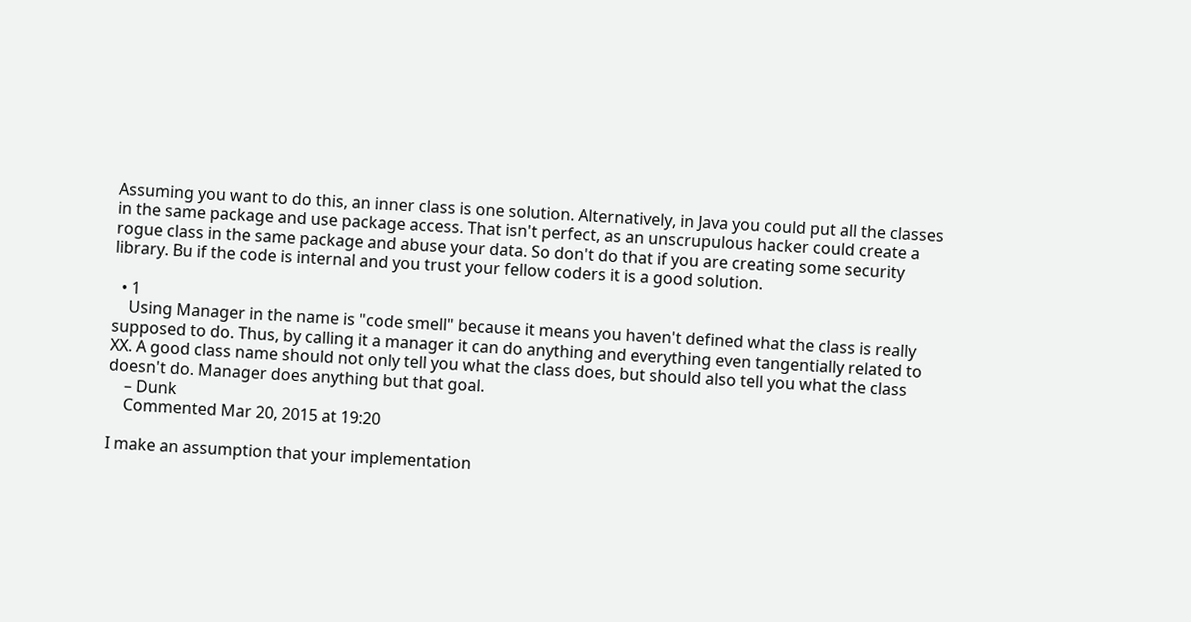Assuming you want to do this, an inner class is one solution. Alternatively, in Java you could put all the classes in the same package and use package access. That isn't perfect, as an unscrupulous hacker could create a rogue class in the same package and abuse your data. So don't do that if you are creating some security library. Bu if the code is internal and you trust your fellow coders it is a good solution.

  • 1
    Using Manager in the name is "code smell" because it means you haven't defined what the class is really supposed to do. Thus, by calling it a manager it can do anything and everything even tangentially related to XX. A good class name should not only tell you what the class does, but should also tell you what the class doesn't do. Manager does anything but that goal.
    – Dunk
    Commented Mar 20, 2015 at 19:20

I make an assumption that your implementation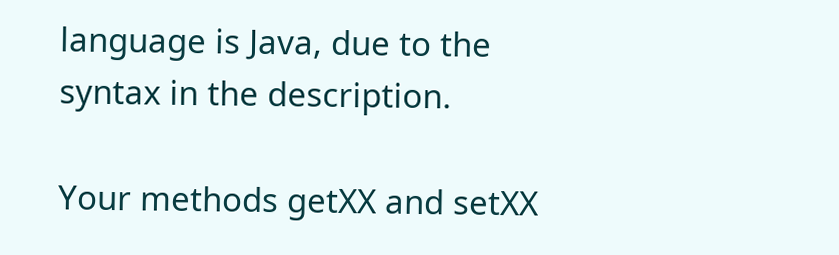language is Java, due to the syntax in the description.

Your methods getXX and setXX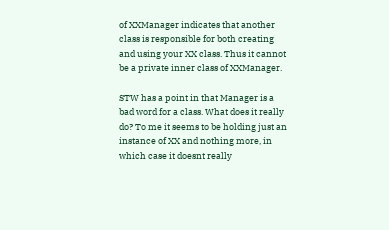of XXManager indicates that another class is responsible for both creating and using your XX class. Thus it cannot be a private inner class of XXManager.

STW has a point in that Manager is a bad word for a class. What does it really do? To me it seems to be holding just an instance of XX and nothing more, in which case it doesnt really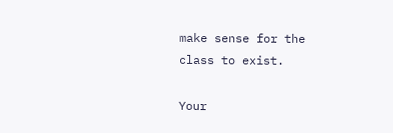make sense for the class to exist.

Your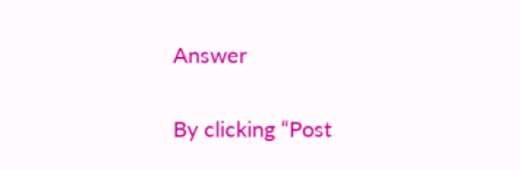Answer

By clicking “Post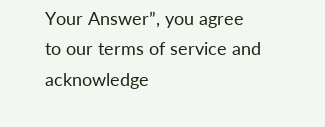Your Answer”, you agree to our terms of service and acknowledge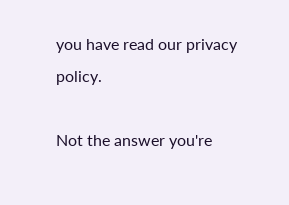you have read our privacy policy.

Not the answer you're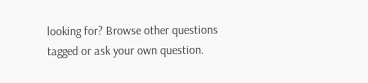looking for? Browse other questions tagged or ask your own question.